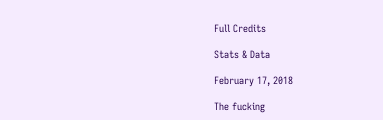Full Credits

Stats & Data

February 17, 2018

The fucking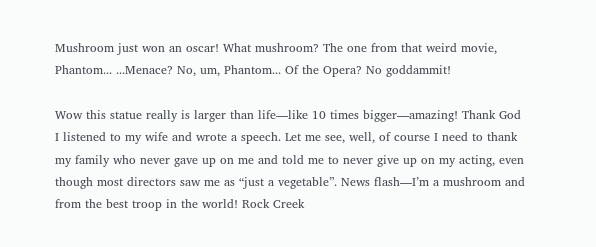Mushroom just won an oscar! What mushroom? The one from that weird movie, Phantom... ...Menace? No, um, Phantom... Of the Opera? No goddammit!

Wow this statue really is larger than life—like 10 times bigger—amazing! Thank God I listened to my wife and wrote a speech. Let me see, well, of course I need to thank my family who never gave up on me and told me to never give up on my acting, even though most directors saw me as “just a vegetable”. News flash—I’m a mushroom and from the best troop in the world! Rock Creek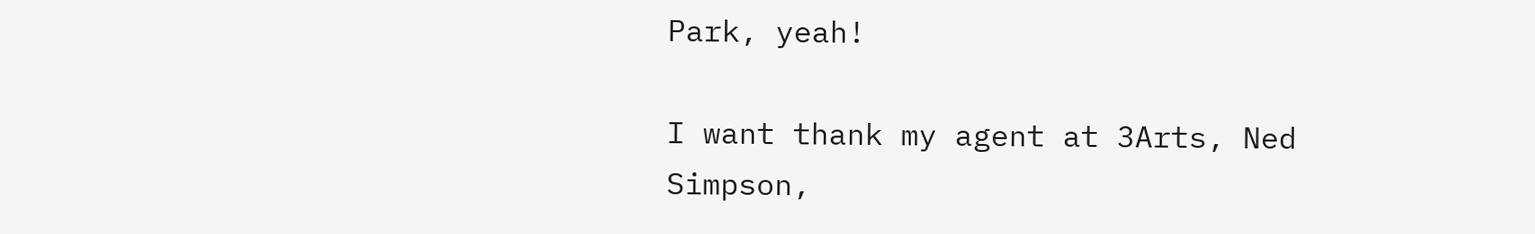Park, yeah!

I want thank my agent at 3Arts, Ned Simpson,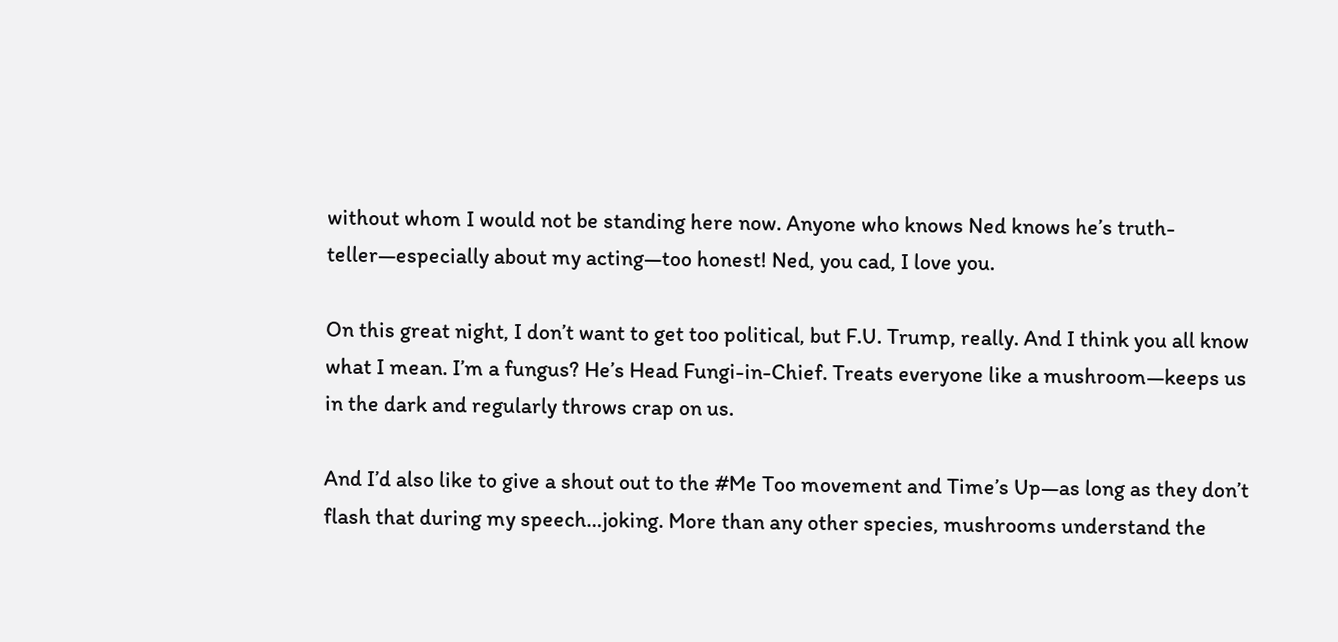without whom I would not be standing here now. Anyone who knows Ned knows he’s truth-teller—especially about my acting—too honest! Ned, you cad, I love you.

On this great night, I don’t want to get too political, but F.U. Trump, really. And I think you all know what I mean. I’m a fungus? He’s Head Fungi-in-Chief. Treats everyone like a mushroom—keeps us in the dark and regularly throws crap on us.

And I’d also like to give a shout out to the #Me Too movement and Time’s Up—as long as they don’t flash that during my speech…joking. More than any other species, mushrooms understand the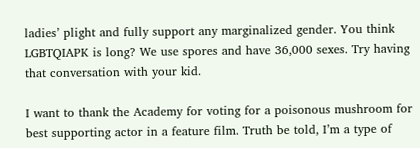ladies’ plight and fully support any marginalized gender. You think LGBTQIAPK is long? We use spores and have 36,000 sexes. Try having that conversation with your kid.

I want to thank the Academy for voting for a poisonous mushroom for best supporting actor in a feature film. Truth be told, I’m a type of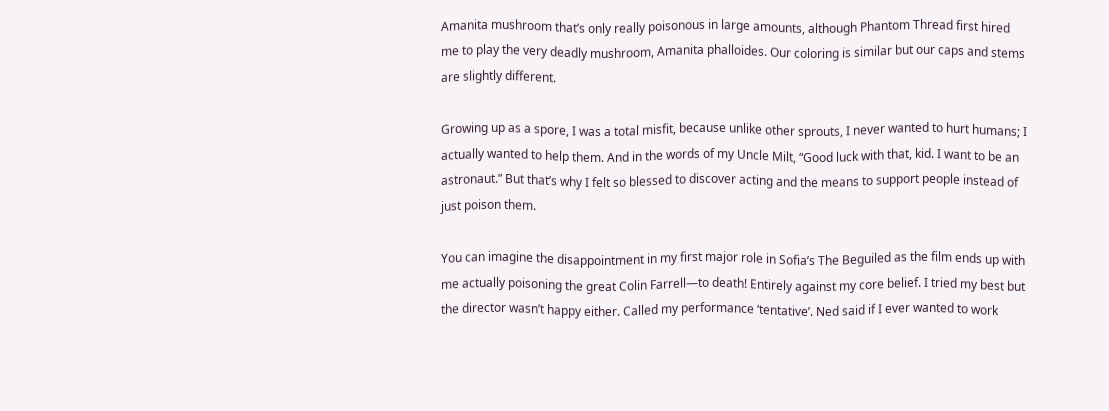Amanita mushroom that’s only really poisonous in large amounts, although Phantom Thread first hired me to play the very deadly mushroom, Amanita phalloides. Our coloring is similar but our caps and stems are slightly different.

Growing up as a spore, I was a total misfit, because unlike other sprouts, I never wanted to hurt humans; I actually wanted to help them. And in the words of my Uncle Milt, “Good luck with that, kid. I want to be an astronaut.” But that’s why I felt so blessed to discover acting and the means to support people instead of just poison them.

You can imagine the disappointment in my first major role in Sofia’s The Beguiled as the film ends up with me actually poisoning the great Colin Farrell—to death! Entirely against my core belief. I tried my best but the director wasn’t happy either. Called my performance ‘tentative’. Ned said if I ever wanted to work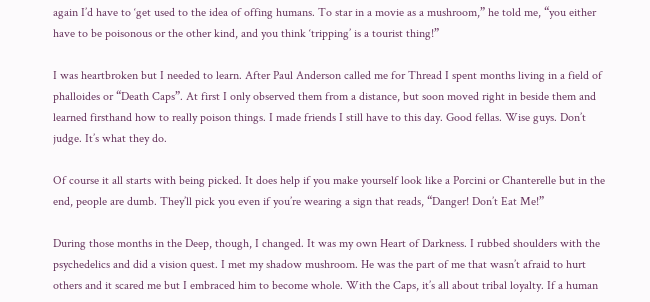again I’d have to ‘get used to the idea of offing humans. To star in a movie as a mushroom,” he told me, “you either have to be poisonous or the other kind, and you think ‘tripping’ is a tourist thing!”

I was heartbroken but I needed to learn. After Paul Anderson called me for Thread I spent months living in a field of phalloides or “Death Caps”. At first I only observed them from a distance, but soon moved right in beside them and learned firsthand how to really poison things. I made friends I still have to this day. Good fellas. Wise guys. Don’t judge. It’s what they do.

Of course it all starts with being picked. It does help if you make yourself look like a Porcini or Chanterelle but in the end, people are dumb. They’ll pick you even if you’re wearing a sign that reads, “Danger! Don’t Eat Me!”

During those months in the Deep, though, I changed. It was my own Heart of Darkness. I rubbed shoulders with the psychedelics and did a vision quest. I met my shadow mushroom. He was the part of me that wasn’t afraid to hurt others and it scared me but I embraced him to become whole. With the Caps, it’s all about tribal loyalty. If a human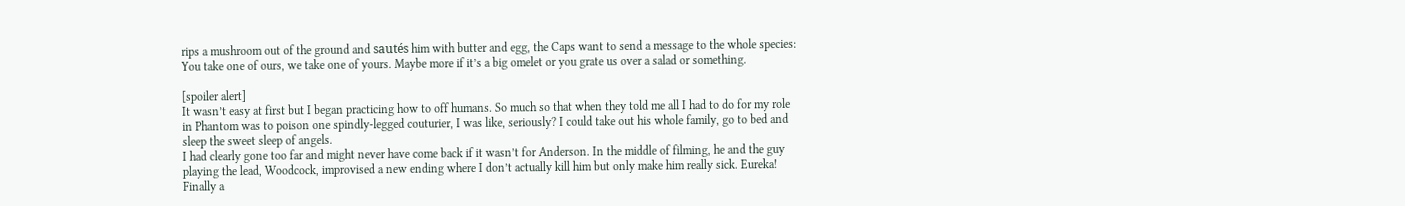rips a mushroom out of the ground and sautés him with butter and egg, the Caps want to send a message to the whole species: You take one of ours, we take one of yours. Maybe more if it’s a big omelet or you grate us over a salad or something.

[spoiler alert]
It wasn’t easy at first but I began practicing how to off humans. So much so that when they told me all I had to do for my role in Phantom was to poison one spindly-legged couturier, I was like, seriously? I could take out his whole family, go to bed and sleep the sweet sleep of angels.
I had clearly gone too far and might never have come back if it wasn’t for Anderson. In the middle of filming, he and the guy playing the lead, Woodcock, improvised a new ending where I don’t actually kill him but only make him really sick. Eureka! Finally a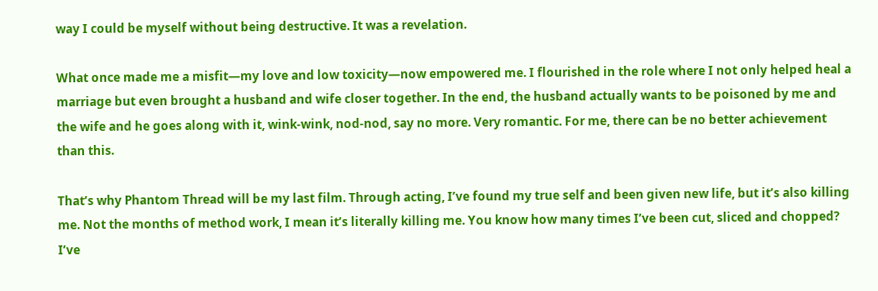way I could be myself without being destructive. It was a revelation.

What once made me a misfit—my love and low toxicity—now empowered me. I flourished in the role where I not only helped heal a marriage but even brought a husband and wife closer together. In the end, the husband actually wants to be poisoned by me and the wife and he goes along with it, wink-wink, nod-nod, say no more. Very romantic. For me, there can be no better achievement than this.

That’s why Phantom Thread will be my last film. Through acting, I’ve found my true self and been given new life, but it’s also killing me. Not the months of method work, I mean it’s literally killing me. You know how many times I’ve been cut, sliced and chopped? I’ve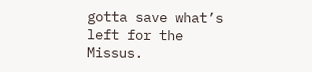gotta save what’s left for the Missus.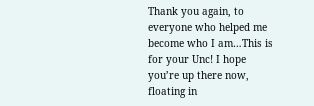Thank you again, to everyone who helped me become who I am…This is for your Unc! I hope you’re up there now, floating in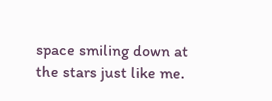space smiling down at the stars just like me.